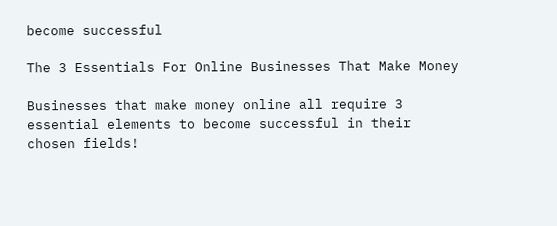become successful

The 3 Essentials For Online Businesses That Make Money

Businesses that make money online all require 3 essential elements to become successful in their chosen fields!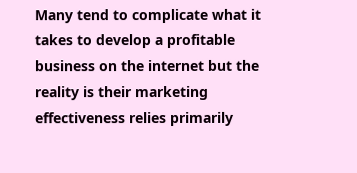Many tend to complicate what it takes to develop a profitable business on the internet but the reality is their marketing effectiveness relies primarily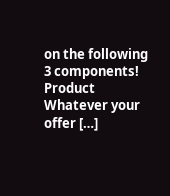on the following 3 components! Product Whatever your offer […]